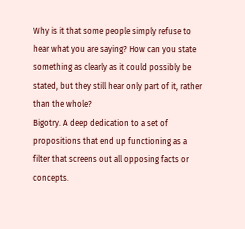Why is it that some people simply refuse to hear what you are saying? How can you state something as clearly as it could possibly be stated, but they still hear only part of it, rather than the whole?
Bigotry. A deep dedication to a set of propositions that end up functioning as a filter that screens out all opposing facts or concepts.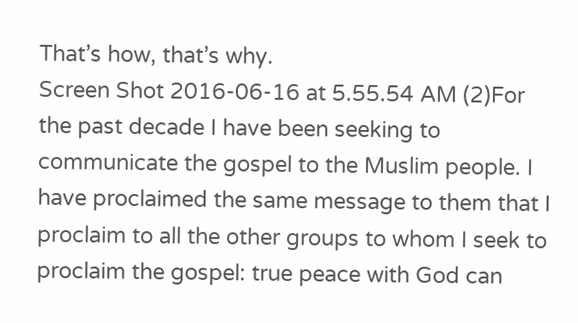That’s how, that’s why.
Screen Shot 2016-06-16 at 5.55.54 AM (2)For the past decade I have been seeking to communicate the gospel to the Muslim people. I have proclaimed the same message to them that I proclaim to all the other groups to whom I seek to proclaim the gospel: true peace with God can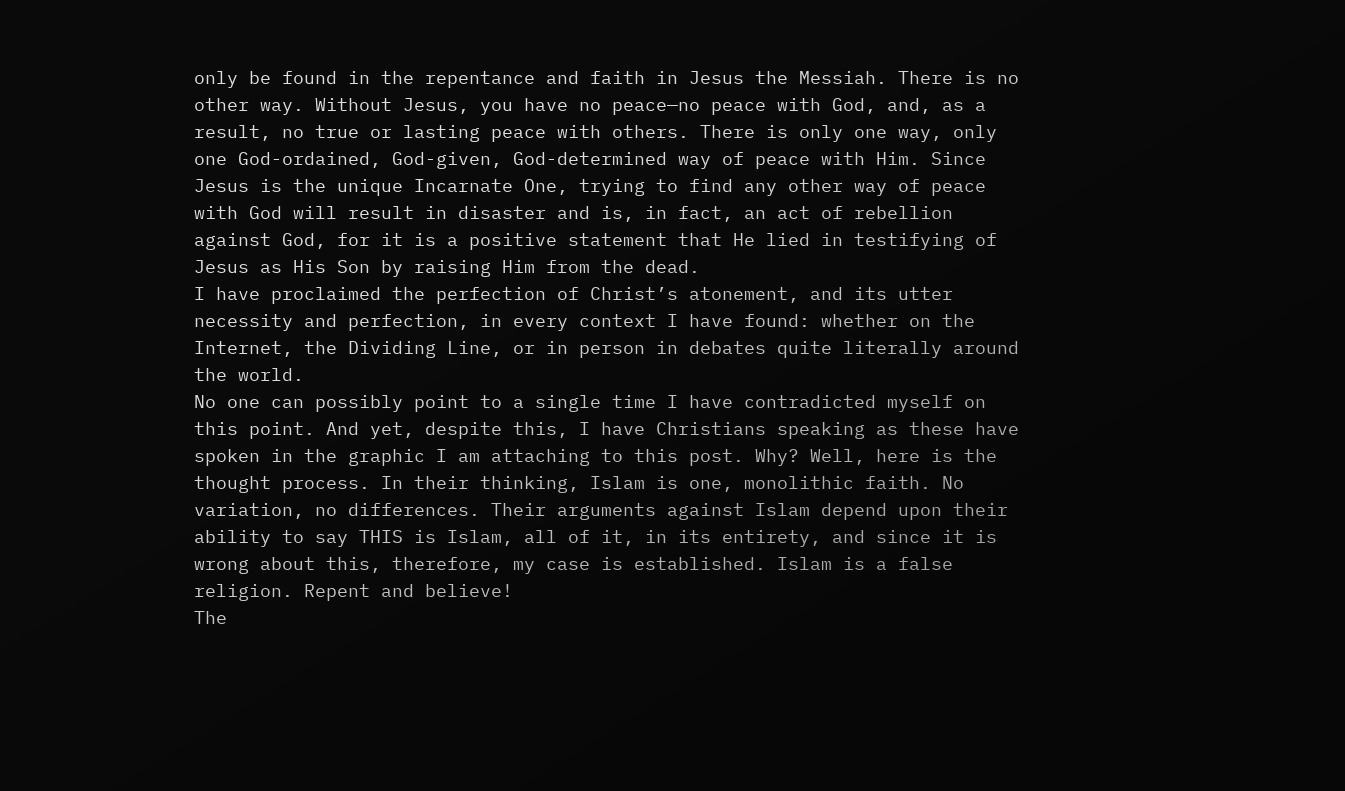only be found in the repentance and faith in Jesus the Messiah. There is no other way. Without Jesus, you have no peace—no peace with God, and, as a result, no true or lasting peace with others. There is only one way, only one God-ordained, God-given, God-determined way of peace with Him. Since Jesus is the unique Incarnate One, trying to find any other way of peace with God will result in disaster and is, in fact, an act of rebellion against God, for it is a positive statement that He lied in testifying of Jesus as His Son by raising Him from the dead.
I have proclaimed the perfection of Christ’s atonement, and its utter necessity and perfection, in every context I have found: whether on the Internet, the Dividing Line, or in person in debates quite literally around the world.
No one can possibly point to a single time I have contradicted myself on this point. And yet, despite this, I have Christians speaking as these have spoken in the graphic I am attaching to this post. Why? Well, here is the thought process. In their thinking, Islam is one, monolithic faith. No variation, no differences. Their arguments against Islam depend upon their ability to say THIS is Islam, all of it, in its entirety, and since it is wrong about this, therefore, my case is established. Islam is a false religion. Repent and believe!
The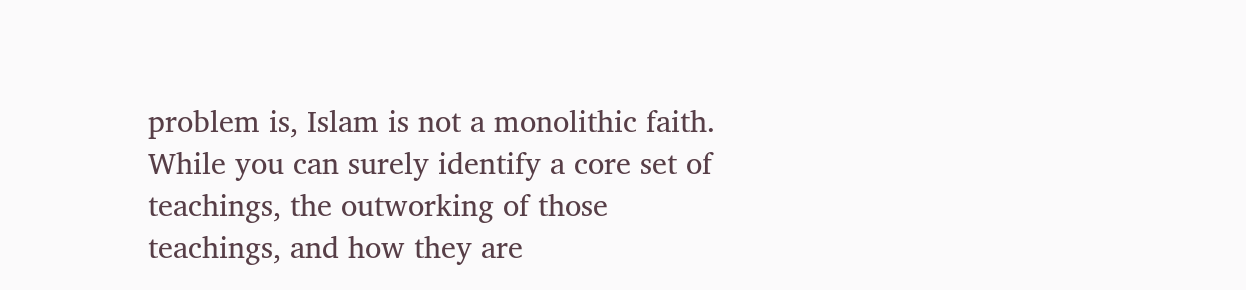problem is, Islam is not a monolithic faith. While you can surely identify a core set of teachings, the outworking of those teachings, and how they are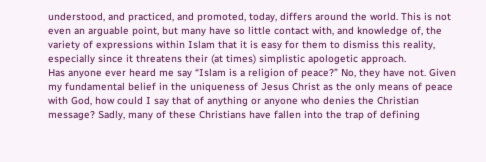understood, and practiced, and promoted, today, differs around the world. This is not even an arguable point, but many have so little contact with, and knowledge of, the variety of expressions within Islam that it is easy for them to dismiss this reality, especially since it threatens their (at times) simplistic apologetic approach.
Has anyone ever heard me say “Islam is a religion of peace?” No, they have not. Given my fundamental belief in the uniqueness of Jesus Christ as the only means of peace with God, how could I say that of anything or anyone who denies the Christian message? Sadly, many of these Christians have fallen into the trap of defining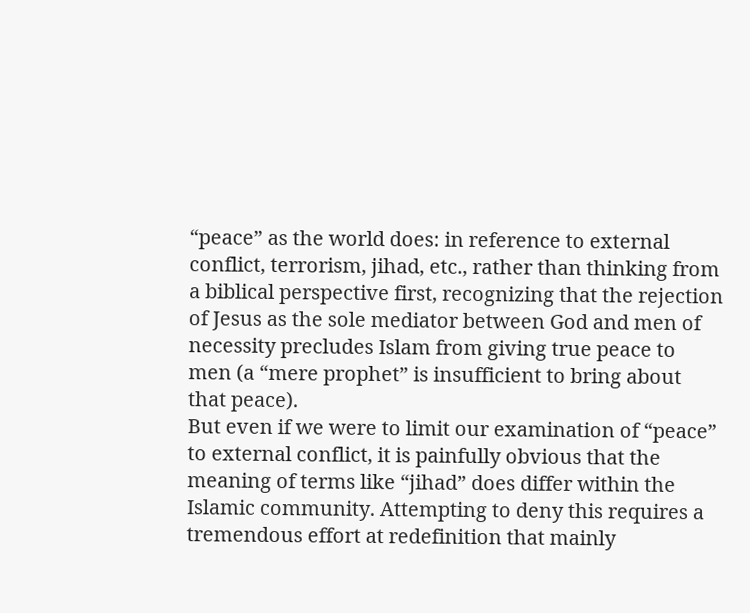“peace” as the world does: in reference to external conflict, terrorism, jihad, etc., rather than thinking from a biblical perspective first, recognizing that the rejection of Jesus as the sole mediator between God and men of necessity precludes Islam from giving true peace to men (a “mere prophet” is insufficient to bring about that peace).
But even if we were to limit our examination of “peace” to external conflict, it is painfully obvious that the meaning of terms like “jihad” does differ within the Islamic community. Attempting to deny this requires a tremendous effort at redefinition that mainly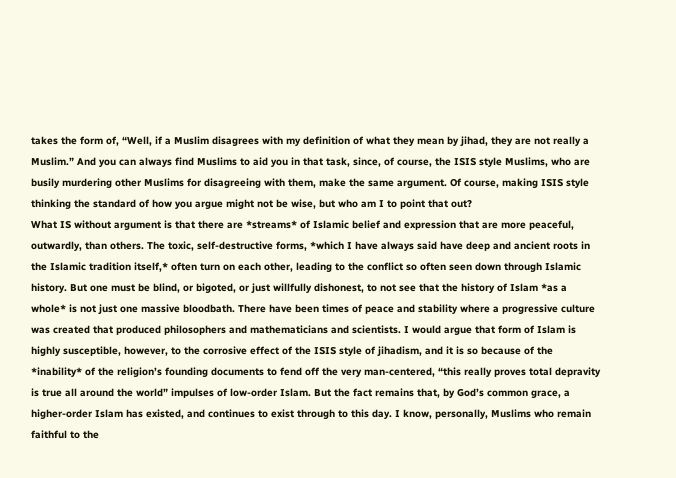takes the form of, “Well, if a Muslim disagrees with my definition of what they mean by jihad, they are not really a Muslim.” And you can always find Muslims to aid you in that task, since, of course, the ISIS style Muslims, who are busily murdering other Muslims for disagreeing with them, make the same argument. Of course, making ISIS style thinking the standard of how you argue might not be wise, but who am I to point that out?
What IS without argument is that there are *streams* of Islamic belief and expression that are more peaceful, outwardly, than others. The toxic, self-destructive forms, *which I have always said have deep and ancient roots in the Islamic tradition itself,* often turn on each other, leading to the conflict so often seen down through Islamic history. But one must be blind, or bigoted, or just willfully dishonest, to not see that the history of Islam *as a whole* is not just one massive bloodbath. There have been times of peace and stability where a progressive culture was created that produced philosophers and mathematicians and scientists. I would argue that form of Islam is highly susceptible, however, to the corrosive effect of the ISIS style of jihadism, and it is so because of the *inability* of the religion’s founding documents to fend off the very man-centered, “this really proves total depravity is true all around the world” impulses of low-order Islam. But the fact remains that, by God’s common grace, a higher-order Islam has existed, and continues to exist through to this day. I know, personally, Muslims who remain faithful to the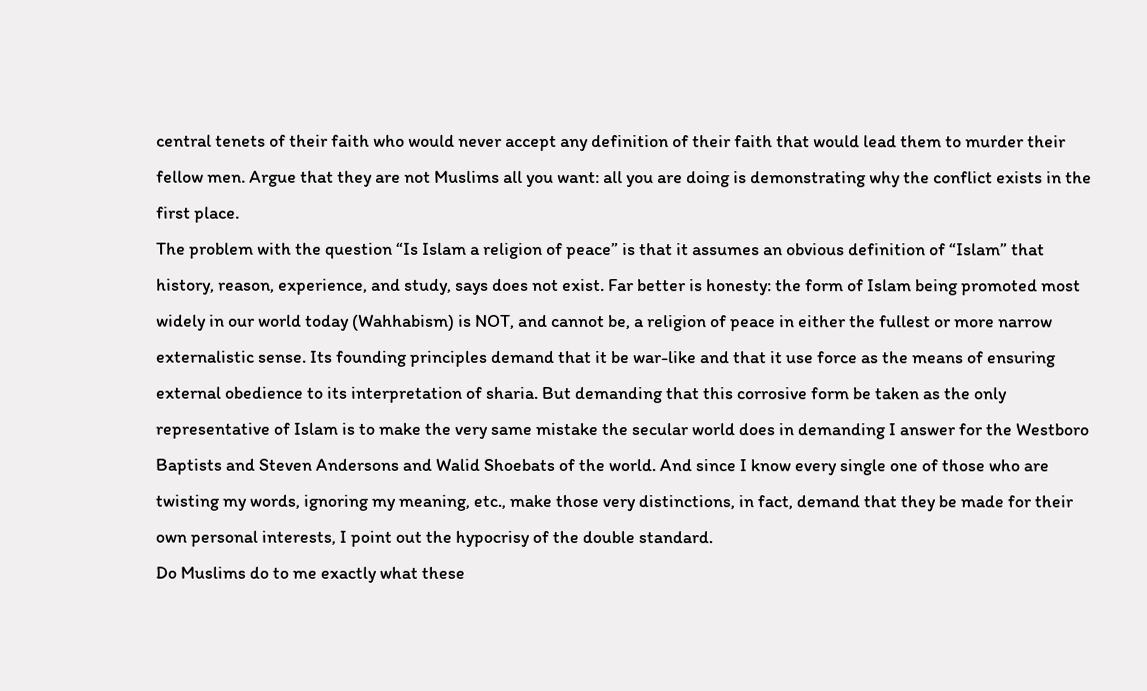central tenets of their faith who would never accept any definition of their faith that would lead them to murder their fellow men. Argue that they are not Muslims all you want: all you are doing is demonstrating why the conflict exists in the first place.
The problem with the question “Is Islam a religion of peace” is that it assumes an obvious definition of “Islam” that history, reason, experience, and study, says does not exist. Far better is honesty: the form of Islam being promoted most widely in our world today (Wahhabism) is NOT, and cannot be, a religion of peace in either the fullest or more narrow externalistic sense. Its founding principles demand that it be war-like and that it use force as the means of ensuring external obedience to its interpretation of sharia. But demanding that this corrosive form be taken as the only representative of Islam is to make the very same mistake the secular world does in demanding I answer for the Westboro Baptists and Steven Andersons and Walid Shoebats of the world. And since I know every single one of those who are twisting my words, ignoring my meaning, etc., make those very distinctions, in fact, demand that they be made for their own personal interests, I point out the hypocrisy of the double standard.
Do Muslims do to me exactly what these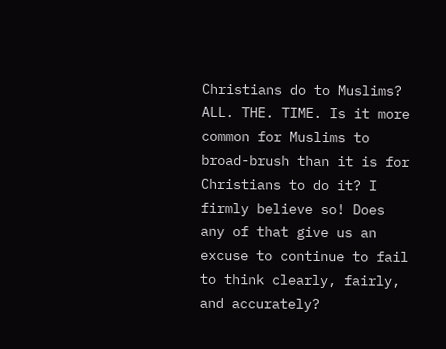Christians do to Muslims? ALL. THE. TIME. Is it more common for Muslims to broad-brush than it is for Christians to do it? I firmly believe so! Does any of that give us an excuse to continue to fail to think clearly, fairly, and accurately?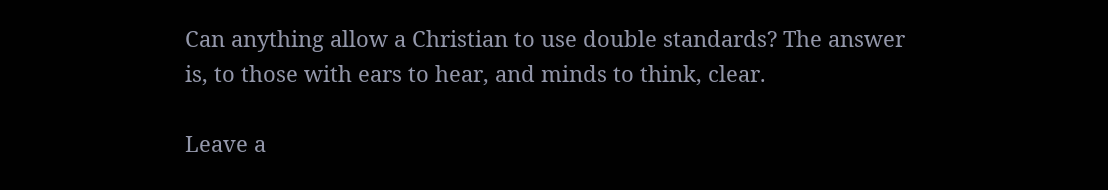Can anything allow a Christian to use double standards? The answer is, to those with ears to hear, and minds to think, clear.

Leave a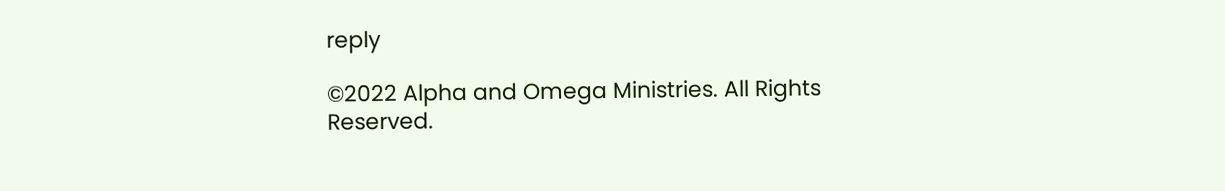reply

©2022 Alpha and Omega Ministries. All Rights Reserved.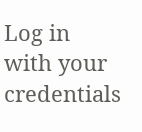Log in with your credentials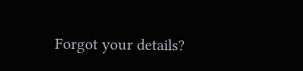Forgot your details?